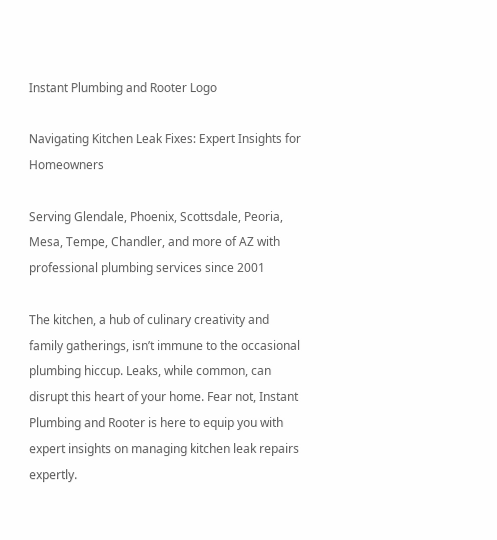Instant Plumbing and Rooter Logo

Navigating Kitchen Leak Fixes: Expert Insights for Homeowners

Serving Glendale, Phoenix, Scottsdale, Peoria, Mesa, Tempe, Chandler, and more of AZ with professional plumbing services since 2001

The kitchen, a hub of culinary creativity and family gatherings, isn’t immune to the occasional plumbing hiccup. Leaks, while common, can disrupt this heart of your home. Fear not, Instant Plumbing and Rooter is here to equip you with expert insights on managing kitchen leak repairs expertly.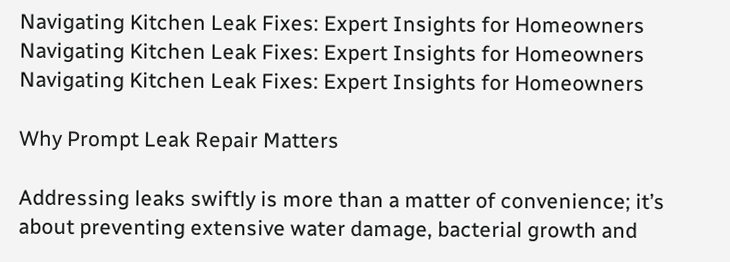Navigating Kitchen Leak Fixes: Expert Insights for Homeowners
Navigating Kitchen Leak Fixes: Expert Insights for Homeowners
Navigating Kitchen Leak Fixes: Expert Insights for Homeowners

Why Prompt Leak Repair Matters

Addressing leaks swiftly is more than a matter of convenience; it’s about preventing extensive water damage, bacterial growth and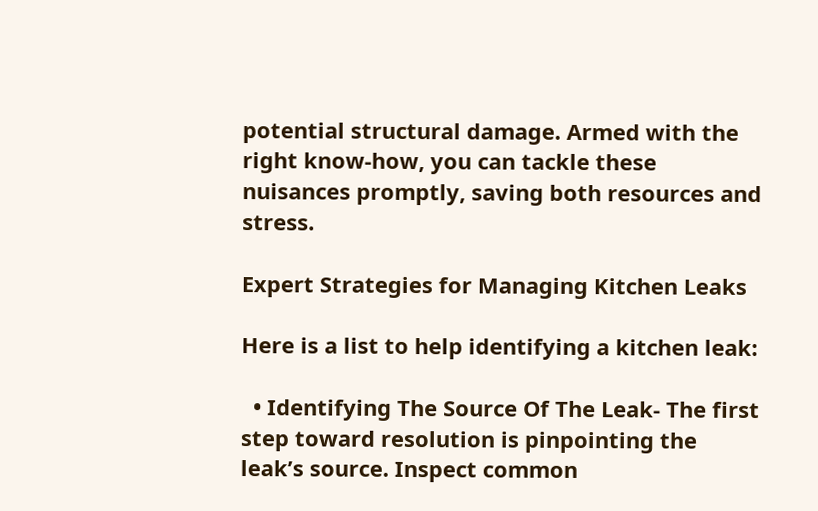potential structural damage. Armed with the right know-how, you can tackle these nuisances promptly, saving both resources and stress.

Expert Strategies for Managing Kitchen Leaks

Here is a list to help identifying a kitchen leak:

  • Identifying The Source Of The Leak- The first step toward resolution is pinpointing the leak’s source. Inspect common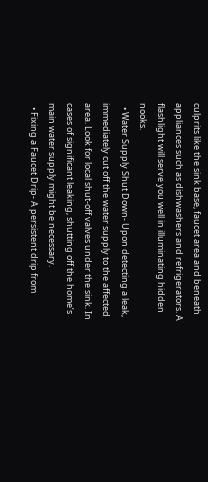culprits like the sink base, faucet area and beneath appliances such as dishwashers and refrigerators. A flashlight will serve you well in illuminating hidden nooks.
  • Water Supply Shut Down- Upon detecting a leak, immediately cut off the water supply to the affected area. Look for local shut-off valves under the sink. In cases of significant leaking, shutting off the home’s main water supply might be necessary.
  • Fixing a Faucet Drip- A persistent drip from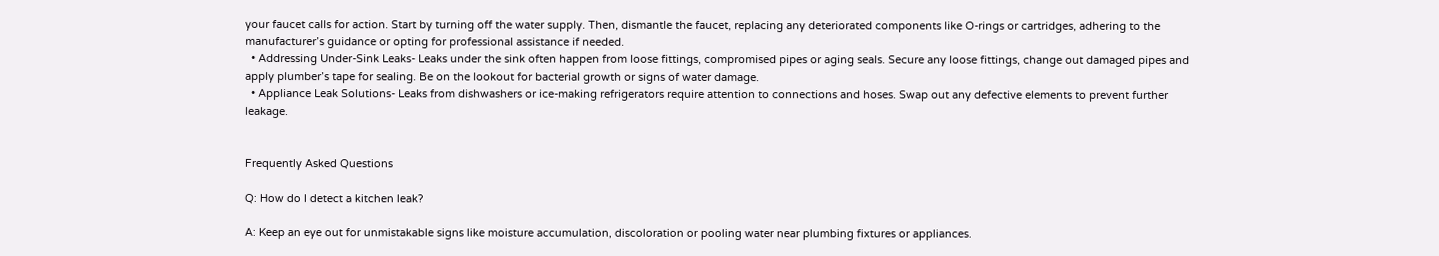your faucet calls for action. Start by turning off the water supply. Then, dismantle the faucet, replacing any deteriorated components like O-rings or cartridges, adhering to the manufacturer’s guidance or opting for professional assistance if needed.
  • Addressing Under-Sink Leaks- Leaks under the sink often happen from loose fittings, compromised pipes or aging seals. Secure any loose fittings, change out damaged pipes and apply plumber’s tape for sealing. Be on the lookout for bacterial growth or signs of water damage.
  • Appliance Leak Solutions- Leaks from dishwashers or ice-making refrigerators require attention to connections and hoses. Swap out any defective elements to prevent further leakage.


Frequently Asked Questions

Q: How do I detect a kitchen leak?

A: Keep an eye out for unmistakable signs like moisture accumulation, discoloration or pooling water near plumbing fixtures or appliances.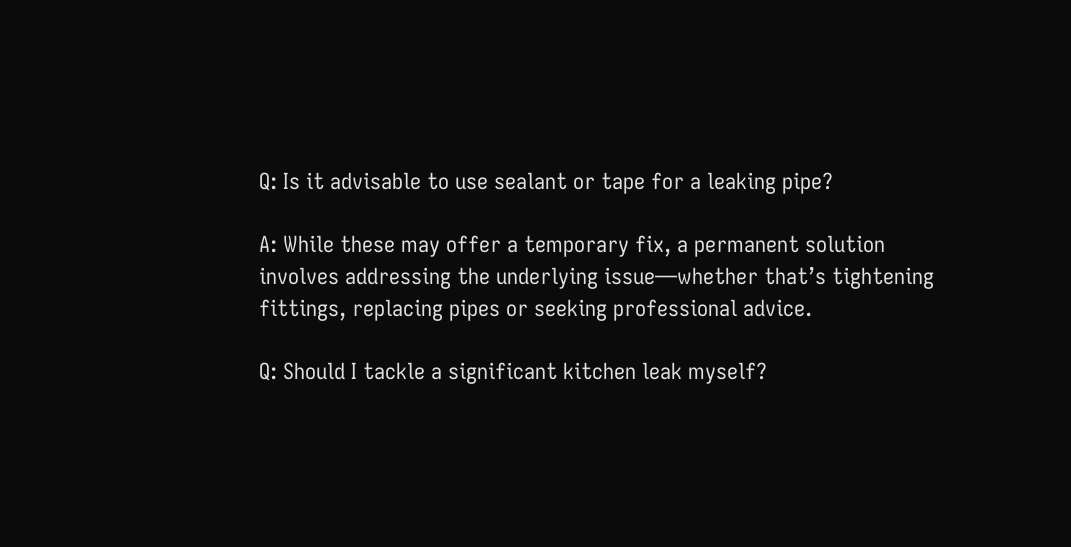Q: Is it advisable to use sealant or tape for a leaking pipe?

A: While these may offer a temporary fix, a permanent solution involves addressing the underlying issue—whether that’s tightening fittings, replacing pipes or seeking professional advice.

Q: Should I tackle a significant kitchen leak myself?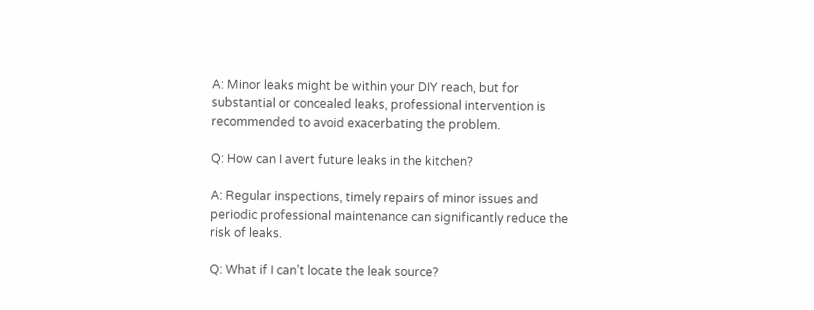A: Minor leaks might be within your DIY reach, but for substantial or concealed leaks, professional intervention is recommended to avoid exacerbating the problem.

Q: How can I avert future leaks in the kitchen?

A: Regular inspections, timely repairs of minor issues and periodic professional maintenance can significantly reduce the risk of leaks.

Q: What if I can’t locate the leak source?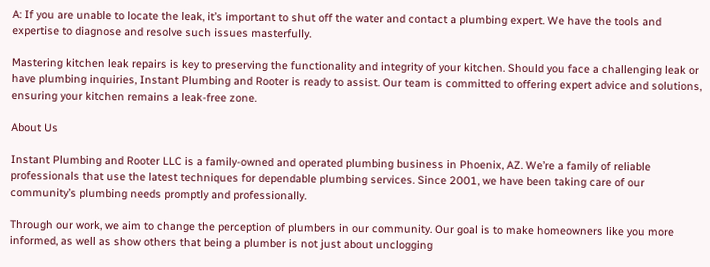A: If you are unable to locate the leak, it’s important to shut off the water and contact a plumbing expert. We have the tools and expertise to diagnose and resolve such issues masterfully.

Mastering kitchen leak repairs is key to preserving the functionality and integrity of your kitchen. Should you face a challenging leak or have plumbing inquiries, Instant Plumbing and Rooter is ready to assist. Our team is committed to offering expert advice and solutions, ensuring your kitchen remains a leak-free zone.

About Us

Instant Plumbing and Rooter LLC is a family-owned and operated plumbing business in Phoenix, AZ. We’re a family of reliable professionals that use the latest techniques for dependable plumbing services. Since 2001, we have been taking care of our community’s plumbing needs promptly and professionally.

Through our work, we aim to change the perception of plumbers in our community. Our goal is to make homeowners like you more informed, as well as show others that being a plumber is not just about unclogging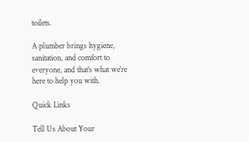toilets.

A plumber brings hygiene, sanitation, and comfort to everyone, and that’s what we’re here to help you with.

Quick Links

Tell Us About Your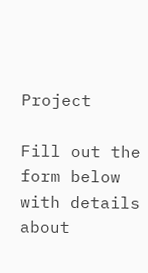Project

Fill out the form below with details about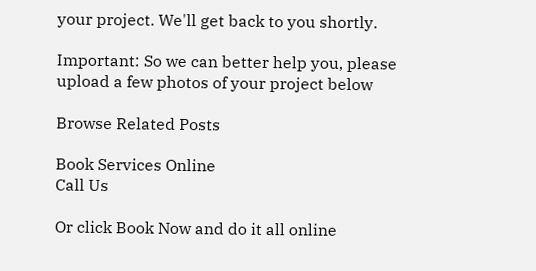your project. We'll get back to you shortly.

Important: So we can better help you, please upload a few photos of your project below

Browse Related Posts

Book Services Online
Call Us

Or click Book Now and do it all online